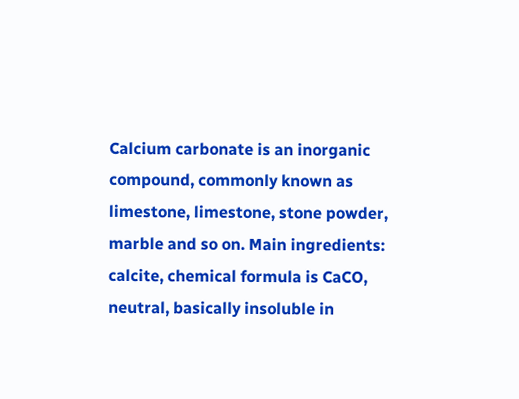Calcium carbonate is an inorganic compound, commonly known as limestone, limestone, stone powder, marble and so on. Main ingredients: calcite, chemical formula is CaCO, neutral, basically insoluble in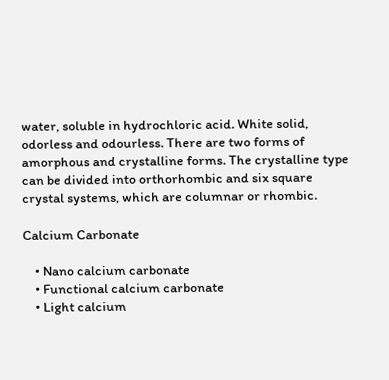water, soluble in hydrochloric acid. White solid, odorless and odourless. There are two forms of amorphous and crystalline forms. The crystalline type can be divided into orthorhombic and six square crystal systems, which are columnar or rhombic.

Calcium Carbonate

    • Nano calcium carbonate
    • Functional calcium carbonate
    • Light calcium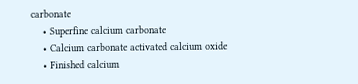carbonate
    • Superfine calcium carbonate
    • Calcium carbonate activated calcium oxide
    • Finished calcium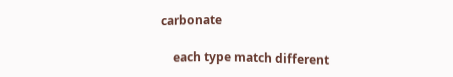carbonate

    each type match different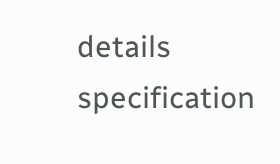details specification